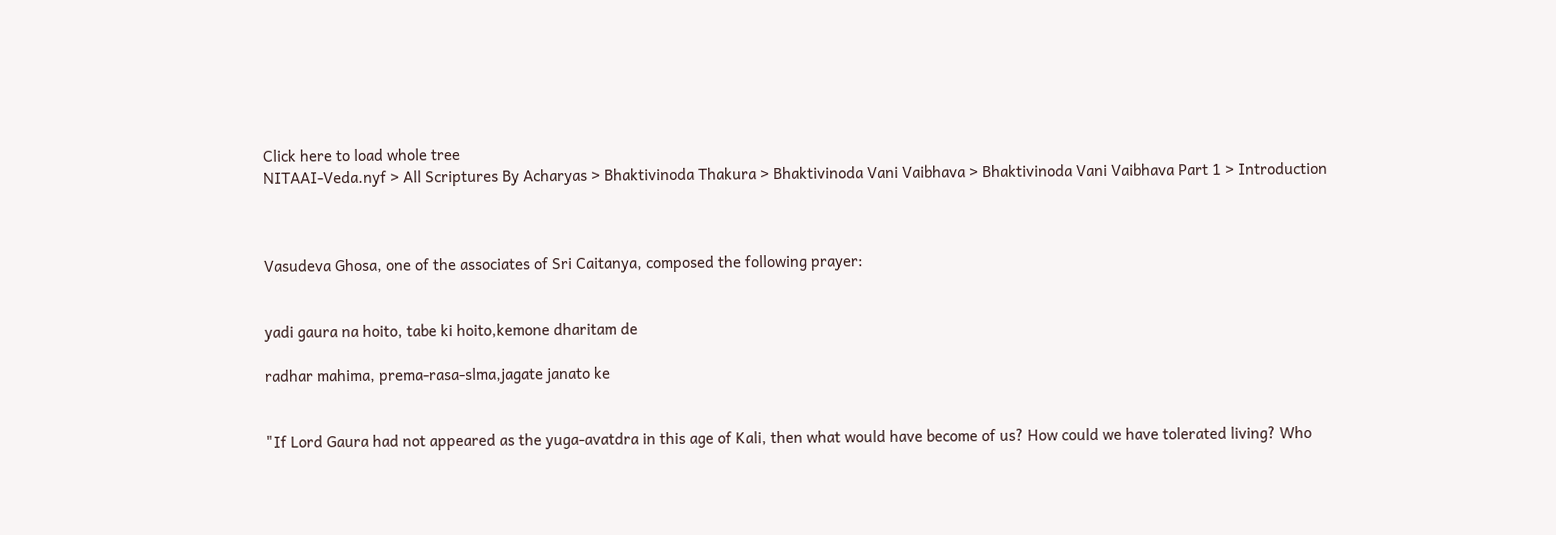Click here to load whole tree
NITAAI-Veda.nyf > All Scriptures By Acharyas > Bhaktivinoda Thakura > Bhaktivinoda Vani Vaibhava > Bhaktivinoda Vani Vaibhava Part 1 > Introduction



Vasudeva Ghosa, one of the associates of Sri Caitanya, composed the following prayer:


yadi gaura na hoito, tabe ki hoito,kemone dharitam de

radhar mahima, prema-rasa-slma,jagate janato ke


"If Lord Gaura had not appeared as the yuga-avatdra in this age of Kali, then what would have become of us? How could we have tolerated living? Who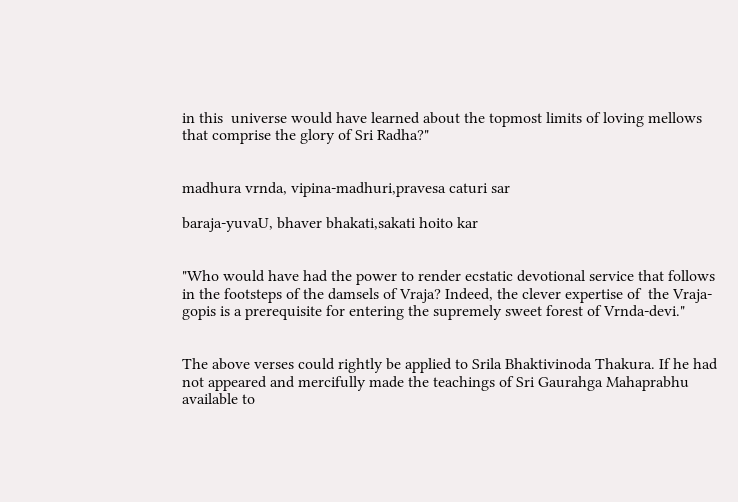in this  universe would have learned about the topmost limits of loving mellows that comprise the glory of Sri Radha?"


madhura vrnda, vipina-madhuri,pravesa caturi sar

baraja-yuvaU, bhaver bhakati,sakati hoito kar


"Who would have had the power to render ecstatic devotional service that follows in the footsteps of the damsels of Vraja? Indeed, the clever expertise of  the Vraja-gopis is a prerequisite for entering the supremely sweet forest of Vrnda-devi."


The above verses could rightly be applied to Srila Bhaktivinoda Thakura. If he had not appeared and mercifully made the teachings of Sri Gaurahga Mahaprabhu  available to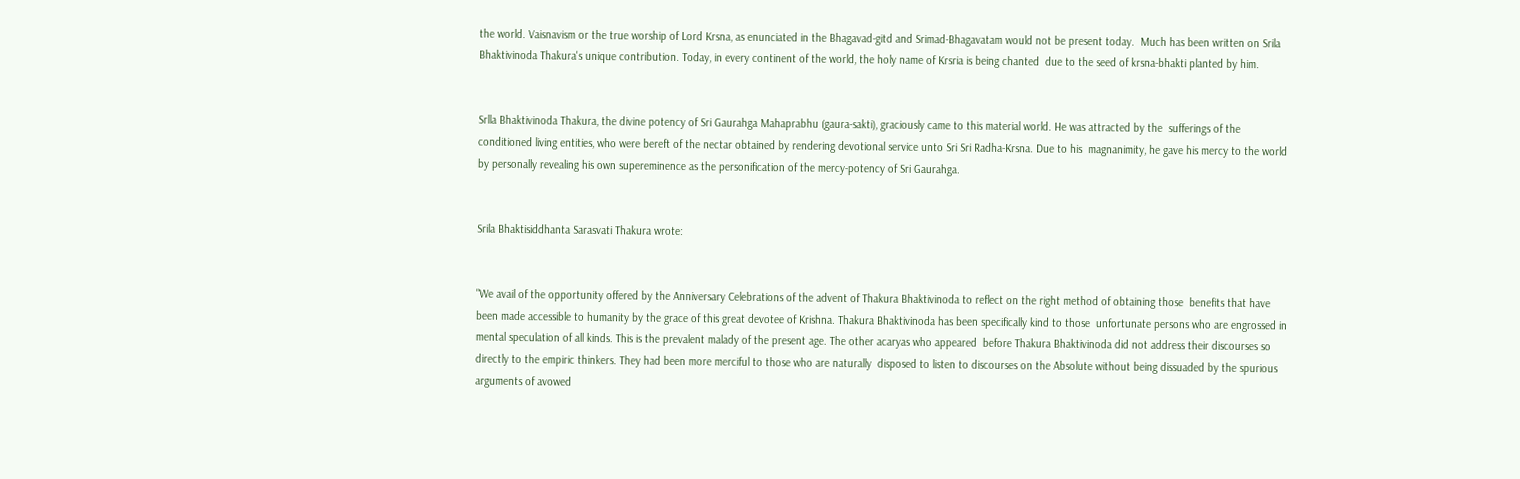the world. Vaisnavism or the true worship of Lord Krsna, as enunciated in the Bhagavad-gitd and Srimad-Bhagavatam would not be present today.  Much has been written on Srila Bhaktivinoda Thakura's unique contribution. Today, in every continent of the world, the holy name of Krsria is being chanted  due to the seed of krsna-bhakti planted by him.


Srlla Bhaktivinoda Thakura, the divine potency of Sri Gaurahga Mahaprabhu (gaura-sakti), graciously came to this material world. He was attracted by the  sufferings of the conditioned living entities, who were bereft of the nectar obtained by rendering devotional service unto Sri Sri Radha-Krsna. Due to his  magnanimity, he gave his mercy to the world by personally revealing his own supereminence as the personification of the mercy-potency of Sri Gaurahga.


Srila Bhaktisiddhanta Sarasvati Thakura wrote:


"We avail of the opportunity offered by the Anniversary Celebrations of the advent of Thakura Bhaktivinoda to reflect on the right method of obtaining those  benefits that have been made accessible to humanity by the grace of this great devotee of Krishna. Thakura Bhaktivinoda has been specifically kind to those  unfortunate persons who are engrossed in mental speculation of all kinds. This is the prevalent malady of the present age. The other acaryas who appeared  before Thakura Bhaktivinoda did not address their discourses so directly to the empiric thinkers. They had been more merciful to those who are naturally  disposed to listen to discourses on the Absolute without being dissuaded by the spurious arguments of avowed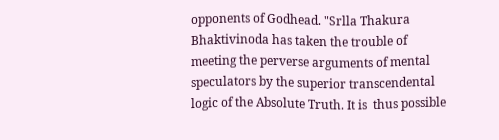opponents of Godhead. "Srlla Thakura  Bhaktivinoda has taken the trouble of meeting the perverse arguments of mental speculators by the superior transcendental logic of the Absolute Truth. It is  thus possible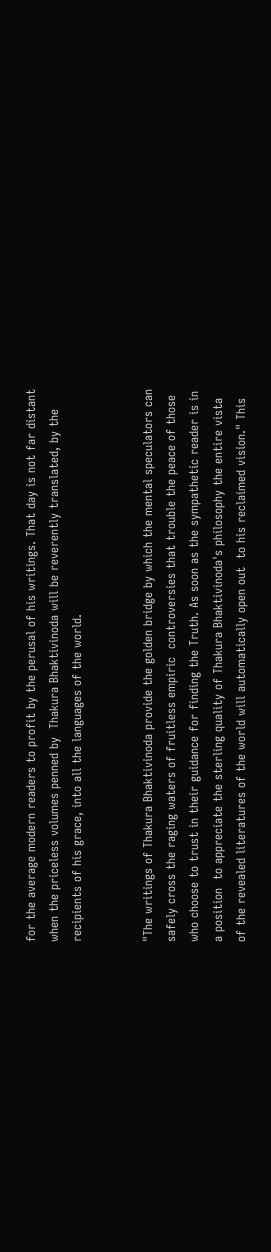for the average modern readers to profit by the perusal of his writings. That day is not far distant when the priceless volumes penned by  Thakura Bhaktivinoda will be reverently translated, by the recipients of his grace, into all the languages of the world.


"The writings of Thakura Bhaktivinoda provide the golden bridge by which the mental speculators can safely cross the raging waters of fruitless empiric  controversies that trouble the peace of those who choose to trust in their guidance for finding the Truth. As soon as the sympathetic reader is in a position  to appreciate the sterling quality of Thakura Bhaktivinoda's philosophy the entire vista of the revealed literatures of the world will automatically open out  to his reclaimed vision." This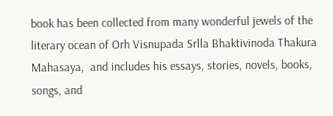book has been collected from many wonderful jewels of the literary ocean of Orh Visnupada Srlla Bhaktivinoda Thakura Mahasaya,  and includes his essays, stories, novels, books, songs, and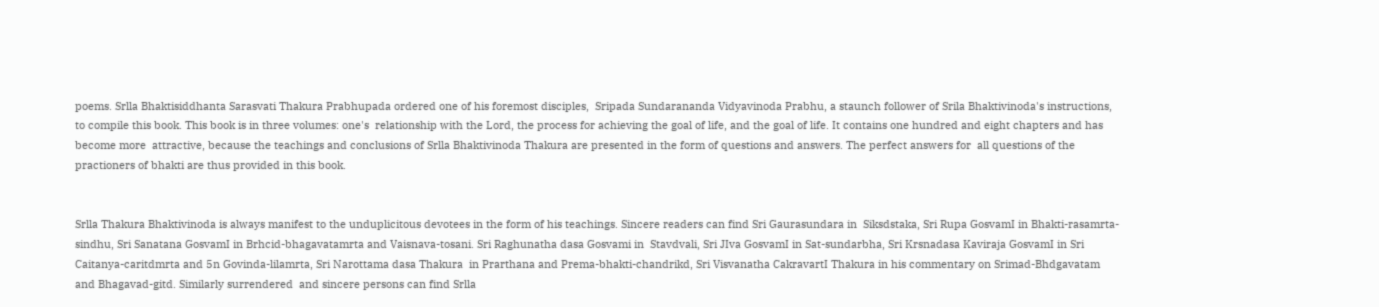poems. Srlla Bhaktisiddhanta Sarasvati Thakura Prabhupada ordered one of his foremost disciples,  Sripada Sundarananda Vidyavinoda Prabhu, a staunch follower of Srila Bhaktivinoda's instructions, to compile this book. This book is in three volumes: one's  relationship with the Lord, the process for achieving the goal of life, and the goal of life. It contains one hundred and eight chapters and has become more  attractive, because the teachings and conclusions of Srlla Bhaktivinoda Thakura are presented in the form of questions and answers. The perfect answers for  all questions of the practioners of bhakti are thus provided in this book.


Srlla Thakura Bhaktivinoda is always manifest to the unduplicitous devotees in the form of his teachings. Sincere readers can find Sri Gaurasundara in  Siksdstaka, Sri Rupa GosvamI in Bhakti-rasamrta-sindhu, Sri Sanatana GosvamI in Brhcid-bhagavatamrta and Vaisnava-tosani. Sri Raghunatha dasa Gosvami in  Stavdvali, Sri JIva GosvamI in Sat-sundarbha, Sri Krsnadasa Kaviraja GosvamI in Sri Caitanya-caritdmrta and 5n Govinda-lilamrta, Sri Narottama dasa Thakura  in Prarthana and Prema-bhakti-chandrikd, Sri Visvanatha CakravartI Thakura in his commentary on Srimad-Bhdgavatam and Bhagavad-gitd. Similarly surrendered  and sincere persons can find Srlla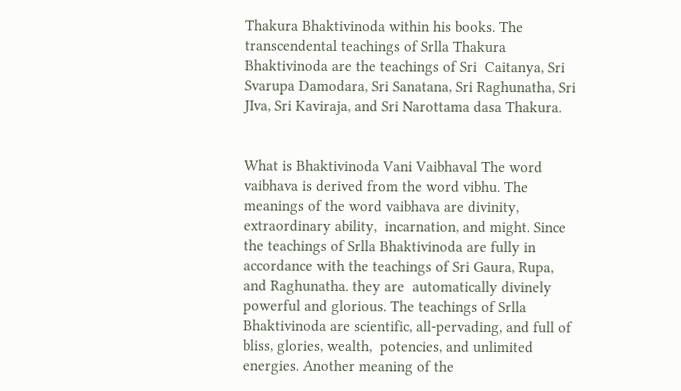Thakura Bhaktivinoda within his books. The transcendental teachings of Srlla Thakura Bhaktivinoda are the teachings of Sri  Caitanya, Sri Svarupa Damodara, Sri Sanatana, Sri Raghunatha, Sri JIva, Sri Kaviraja, and Sri Narottama dasa Thakura.


What is Bhaktivinoda Vani Vaibhaval The word vaibhava is derived from the word vibhu. The meanings of the word vaibhava are divinity, extraordinary ability,  incarnation, and might. Since the teachings of Srlla Bhaktivinoda are fully in accordance with the teachings of Sri Gaura, Rupa, and Raghunatha. they are  automatically divinely powerful and glorious. The teachings of Srlla Bhaktivinoda are scientific, all-pervading, and full of bliss, glories, wealth,  potencies, and unlimited energies. Another meaning of the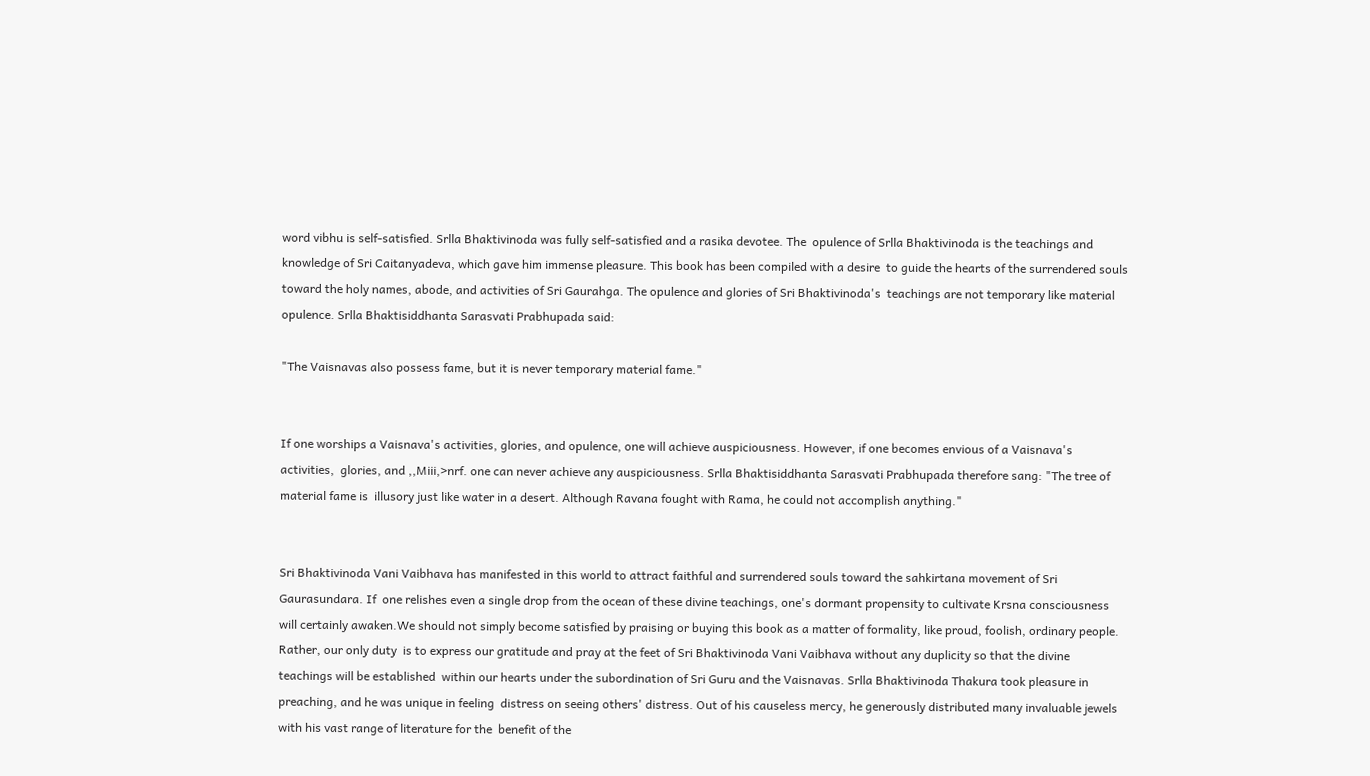word vibhu is self-satisfied. Srlla Bhaktivinoda was fully self-satisfied and a rasika devotee. The  opulence of Srlla Bhaktivinoda is the teachings and knowledge of Sri Caitanyadeva, which gave him immense pleasure. This book has been compiled with a desire  to guide the hearts of the surrendered souls toward the holy names, abode, and activities of Sri Gaurahga. The opulence and glories of Sri Bhaktivinoda's  teachings are not temporary like material opulence. Srlla Bhaktisiddhanta Sarasvati Prabhupada said:

"The Vaisnavas also possess fame, but it is never temporary material fame."


If one worships a Vaisnava's activities, glories, and opulence, one will achieve auspiciousness. However, if one becomes envious of a Vaisnava's activities,  glories, and ,,Miii,>nrf. one can never achieve any auspiciousness. Srlla Bhaktisiddhanta Sarasvati Prabhupada therefore sang: "The tree of material fame is  illusory just like water in a desert. Although Ravana fought with Rama, he could not accomplish anything."


Sri Bhaktivinoda Vani Vaibhava has manifested in this world to attract faithful and surrendered souls toward the sahkirtana movement of Sri Gaurasundara. If  one relishes even a single drop from the ocean of these divine teachings, one's dormant propensity to cultivate Krsna consciousness will certainly awaken.We should not simply become satisfied by praising or buying this book as a matter of formality, like proud, foolish, ordinary people. Rather, our only duty  is to express our gratitude and pray at the feet of Sri Bhaktivinoda Vani Vaibhava without any duplicity so that the divine teachings will be established  within our hearts under the subordination of Sri Guru and the Vaisnavas. Srlla Bhaktivinoda Thakura took pleasure in preaching, and he was unique in feeling  distress on seeing others' distress. Out of his causeless mercy, he generously distributed many invaluable jewels with his vast range of literature for the  benefit of the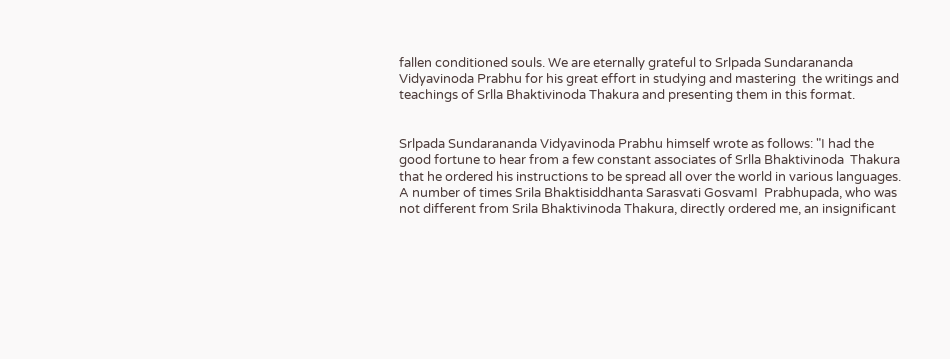fallen conditioned souls. We are eternally grateful to Srlpada Sundarananda Vidyavinoda Prabhu for his great effort in studying and mastering  the writings and teachings of Srlla Bhaktivinoda Thakura and presenting them in this format.


Srlpada Sundarananda Vidyavinoda Prabhu himself wrote as follows: "I had the good fortune to hear from a few constant associates of Srlla Bhaktivinoda  Thakura that he ordered his instructions to be spread all over the world in various languages. A number of times Srila Bhaktisiddhanta Sarasvati GosvamI  Prabhupada, who was not different from Srila Bhaktivinoda Thakura, directly ordered me, an insignificant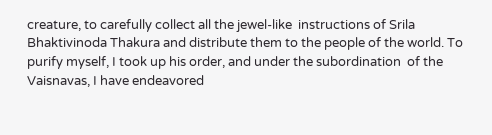creature, to carefully collect all the jewel-like  instructions of Srila Bhaktivinoda Thakura and distribute them to the people of the world. To purify myself, I took up his order, and under the subordination  of the Vaisnavas, I have endeavored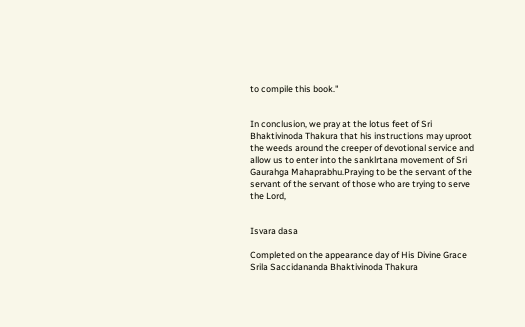to compile this book."


In conclusion, we pray at the lotus feet of Sri Bhaktivinoda Thakura that his instructions may uproot the weeds around the creeper of devotional service and  allow us to enter into the sanklrtana movement of Sri Gaurahga Mahaprabhu.Praying to be the servant of the servant of the servant of those who are trying to serve the Lord,


Isvara dasa

Completed on the appearance day of His Divine Grace Srila Saccidananda Bhaktivinoda Thakura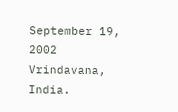September 19, 2002 Vrindavana, India.